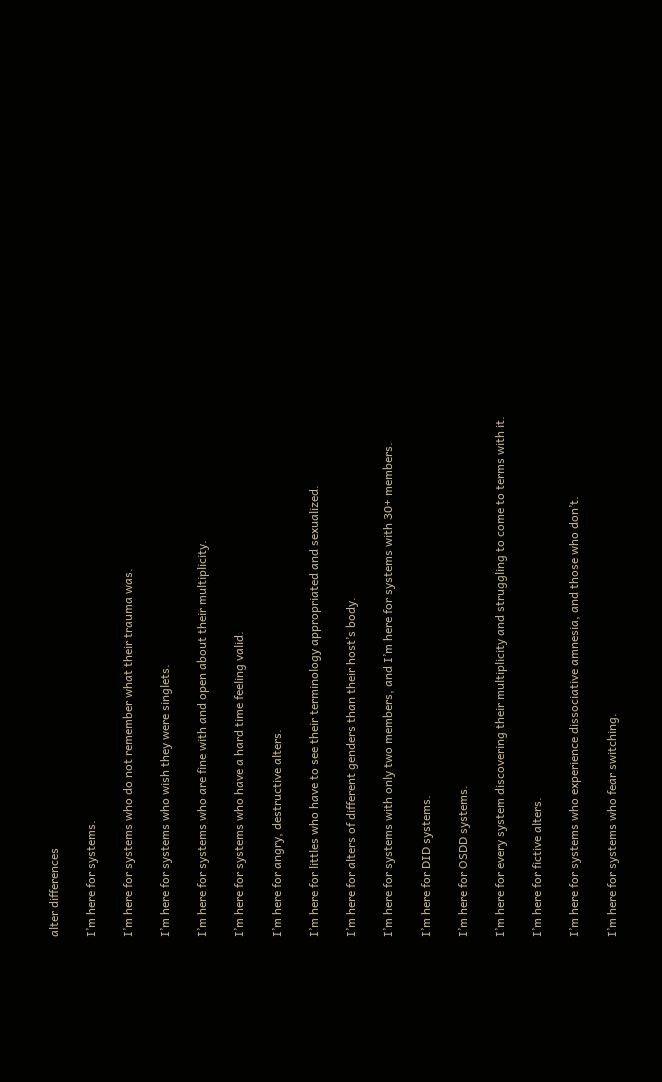alter differences

I’m here for systems.

I’m here for systems who do not remember what their trauma was.

I’m here for systems who wish they were singlets.

I’m here for systems who are fine with and open about their multiplicity.

I’m here for systems who have a hard time feeling valid.

I’m here for angry, destructive alters.

I’m here for littles who have to see their terminology appropriated and sexualized.

I’m here for alters of different genders than their host’s body.

I’m here for systems with only two members, and I’m here for systems with 30+ members.

I’m here for DID systems.

I’m here for OSDD systems.

I’m here for every system discovering their multiplicity and struggling to come to terms with it.

I’m here for fictive alters.

I’m here for systems who experience dissociative amnesia, and those who don’t.

I’m here for systems who fear switching.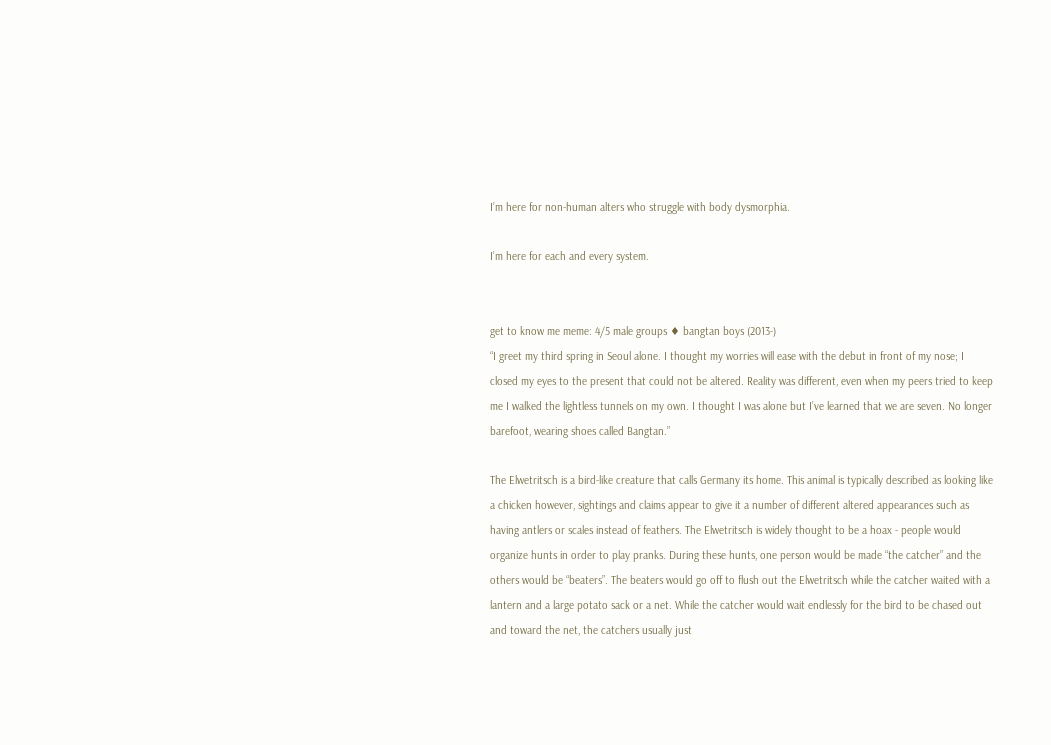I’m here for non-human alters who struggle with body dysmorphia.

I’m here for each and every system.


get to know me meme: 4/5 male groups ♦ bangtan boys (2013-)
“I greet my third spring in Seoul alone. I thought my worries will ease with the debut in front of my nose; I closed my eyes to the present that could not be altered. Reality was different, even when my peers tried to keep me I walked the lightless tunnels on my own. I thought I was alone but I’ve learned that we are seven. No longer barefoot, wearing shoes called Bangtan.”

The Elwetritsch is a bird-like creature that calls Germany its home. This animal is typically described as looking like a chicken however, sightings and claims appear to give it a number of different altered appearances such as having antlers or scales instead of feathers. The Elwetritsch is widely thought to be a hoax - people would organize hunts in order to play pranks. During these hunts, one person would be made “the catcher” and the others would be “beaters”. The beaters would go off to flush out the Elwetritsch while the catcher waited with a lantern and a large potato sack or a net. While the catcher would wait endlessly for the bird to be chased out and toward the net, the catchers usually just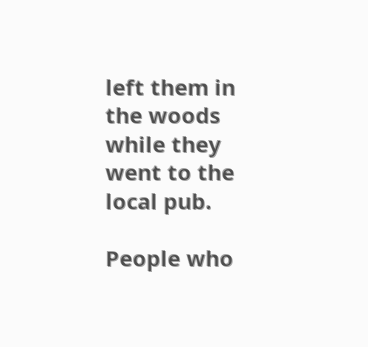left them in the woods while they went to the local pub.

People who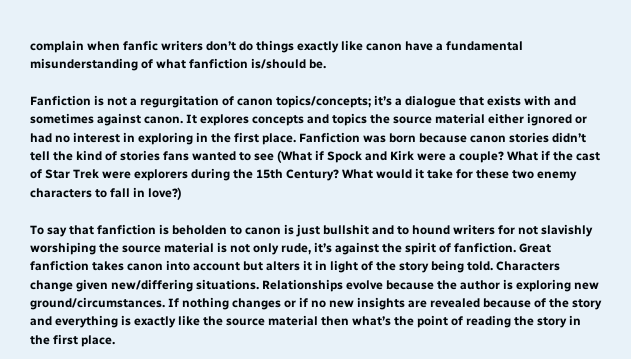complain when fanfic writers don’t do things exactly like canon have a fundamental misunderstanding of what fanfiction is/should be.

Fanfiction is not a regurgitation of canon topics/concepts; it’s a dialogue that exists with and sometimes against canon. It explores concepts and topics the source material either ignored or had no interest in exploring in the first place. Fanfiction was born because canon stories didn’t tell the kind of stories fans wanted to see (What if Spock and Kirk were a couple? What if the cast of Star Trek were explorers during the 15th Century? What would it take for these two enemy characters to fall in love?)

To say that fanfiction is beholden to canon is just bullshit and to hound writers for not slavishly worshiping the source material is not only rude, it’s against the spirit of fanfiction. Great fanfiction takes canon into account but alters it in light of the story being told. Characters change given new/differing situations. Relationships evolve because the author is exploring new ground/circumstances. If nothing changes or if no new insights are revealed because of the story and everything is exactly like the source material then what’s the point of reading the story in the first place.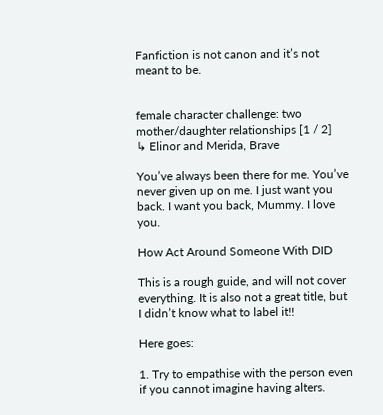Fanfiction is not canon and it’s not meant to be.


female character challenge: two mother/daughter relationships [1 / 2]
↳ Elinor and Merida, Brave

You’ve always been there for me. You’ve never given up on me. I just want you back. I want you back, Mummy. I love you.

How Act Around Someone With DID

This is a rough guide, and will not cover everything. It is also not a great title, but I didn’t know what to label it!!

Here goes:

1. Try to empathise with the person even if you cannot imagine having alters.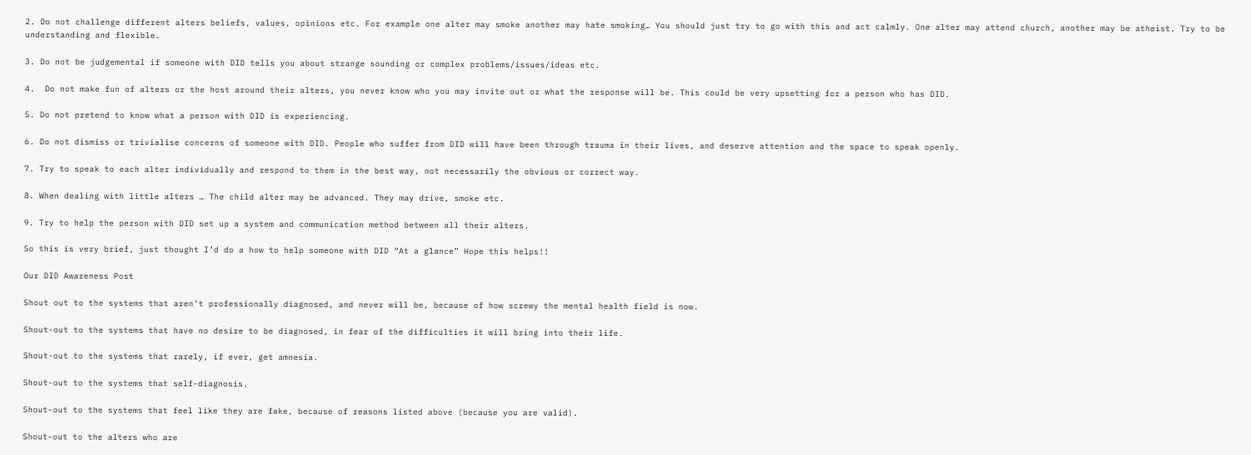2. Do not challenge different alters beliefs, values, opinions etc. For example one alter may smoke another may hate smoking… You should just try to go with this and act calmly. One alter may attend church, another may be atheist. Try to be understanding and flexible.

3. Do not be judgemental if someone with DID tells you about strange sounding or complex problems/issues/ideas etc.

4.  Do not make fun of alters or the host around their alters, you never know who you may invite out or what the response will be. This could be very upsetting for a person who has DID.

5. Do not pretend to know what a person with DID is experiencing.

6. Do not dismiss or trivialise concerns of someone with DID. People who suffer from DID will have been through trauma in their lives, and deserve attention and the space to speak openly.

7. Try to speak to each alter individually and respond to them in the best way, not necessarily the obvious or correct way.

8. When dealing with little alters … The child alter may be advanced. They may drive, smoke etc.

9. Try to help the person with DID set up a system and communication method between all their alters.

So this is very brief, just thought I’d do a how to help someone with DID “At a glance” Hope this helps!!

Our DID Awareness Post

Shout out to the systems that aren’t professionally diagnosed, and never will be, because of how screwy the mental health field is now.

Shout-out to the systems that have no desire to be diagnosed, in fear of the difficulties it will bring into their life.

Shout-out to the systems that rarely, if ever, get amnesia.

Shout-out to the systems that self-diagnosis.

Shout-out to the systems that feel like they are fake, because of reasons listed above (because you are valid).

Shout-out to the alters who are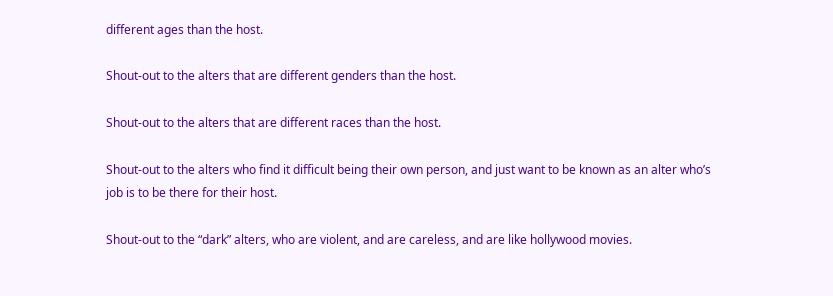different ages than the host.

Shout-out to the alters that are different genders than the host.

Shout-out to the alters that are different races than the host.

Shout-out to the alters who find it difficult being their own person, and just want to be known as an alter who’s job is to be there for their host.

Shout-out to the “dark” alters, who are violent, and are careless, and are like hollywood movies.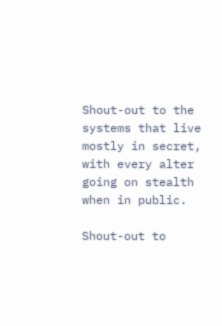Shout-out to the systems that live mostly in secret, with every alter going on stealth when in public.

Shout-out to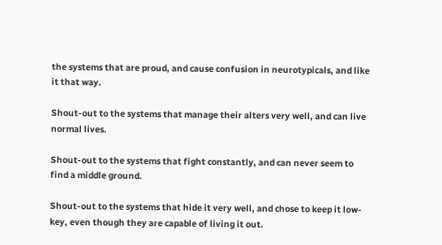the systems that are proud, and cause confusion in neurotypicals, and like it that way.

Shout-out to the systems that manage their alters very well, and can live normal lives.

Shout-out to the systems that fight constantly, and can never seem to find a middle ground.

Shout-out to the systems that hide it very well, and chose to keep it low-key, even though they are capable of living it out.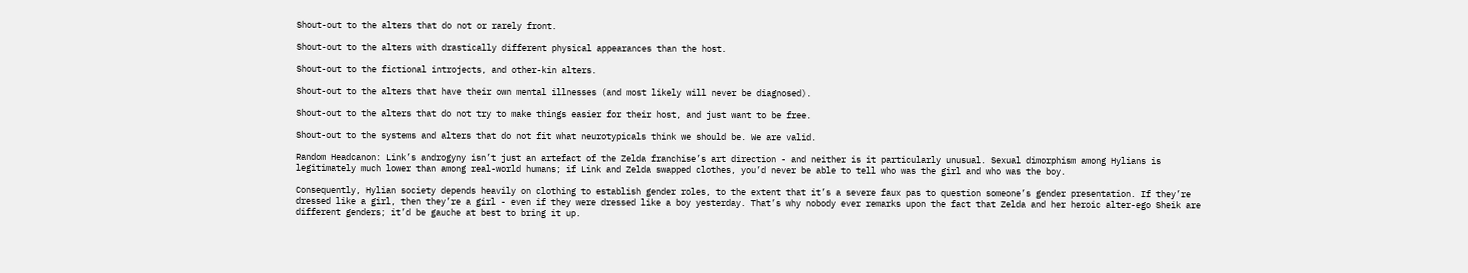Shout-out to the alters that do not or rarely front.

Shout-out to the alters with drastically different physical appearances than the host.

Shout-out to the fictional introjects, and other-kin alters.

Shout-out to the alters that have their own mental illnesses (and most likely will never be diagnosed).

Shout-out to the alters that do not try to make things easier for their host, and just want to be free.

Shout-out to the systems and alters that do not fit what neurotypicals think we should be. We are valid.

Random Headcanon: Link’s androgyny isn’t just an artefact of the Zelda franchise’s art direction - and neither is it particularly unusual. Sexual dimorphism among Hylians is legitimately much lower than among real-world humans; if Link and Zelda swapped clothes, you’d never be able to tell who was the girl and who was the boy.

Consequently, Hylian society depends heavily on clothing to establish gender roles, to the extent that it’s a severe faux pas to question someone’s gender presentation. If they’re dressed like a girl, then they’re a girl - even if they were dressed like a boy yesterday. That’s why nobody ever remarks upon the fact that Zelda and her heroic alter-ego Sheik are different genders; it’d be gauche at best to bring it up.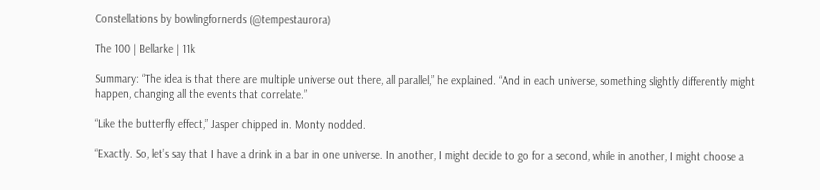Constellations by bowlingfornerds (@tempestaurora)

The 100 | Bellarke | 11k

Summary: “The idea is that there are multiple universe out there, all parallel,” he explained. “And in each universe, something slightly differently might happen, changing all the events that correlate.”

“Like the butterfly effect,” Jasper chipped in. Monty nodded.

“Exactly. So, let’s say that I have a drink in a bar in one universe. In another, I might decide to go for a second, while in another, I might choose a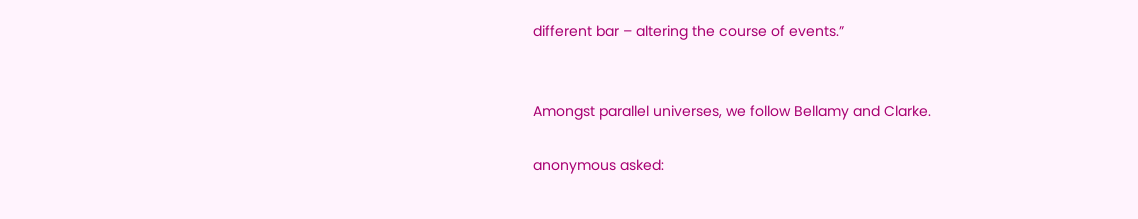different bar – altering the course of events.”


Amongst parallel universes, we follow Bellamy and Clarke.

anonymous asked: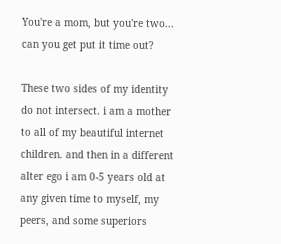You're a mom, but you're two... can you get put it time out?

These two sides of my identity do not intersect. i am a mother to all of my beautiful internet children. and then in a different alter ego i am 0-5 years old at any given time to myself, my peers, and some superiors